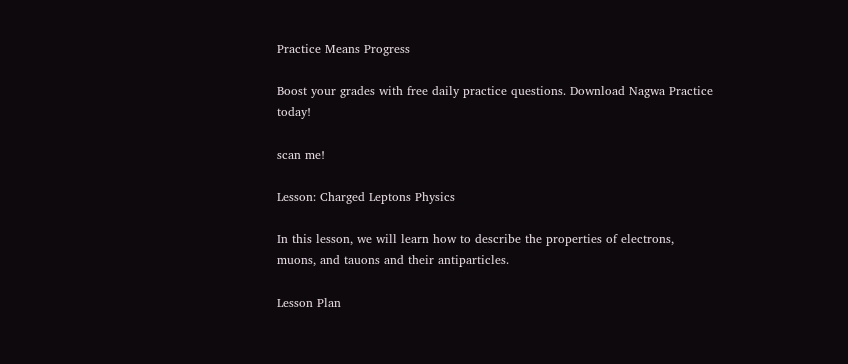Practice Means Progress

Boost your grades with free daily practice questions. Download Nagwa Practice today!

scan me!

Lesson: Charged Leptons Physics

In this lesson, we will learn how to describe the properties of electrons, muons, and tauons and their antiparticles.

Lesson Plan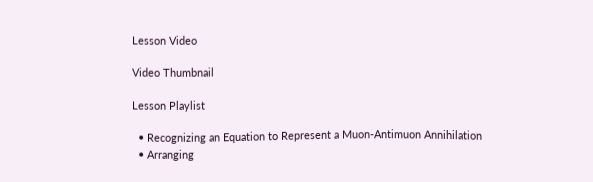Lesson Video

Video Thumbnail

Lesson Playlist

  • Recognizing an Equation to Represent a Muon-Antimuon Annihilation
  • Arranging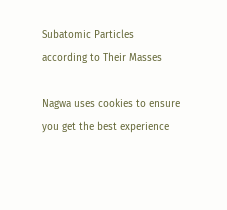Subatomic Particles according to Their Masses

Nagwa uses cookies to ensure you get the best experience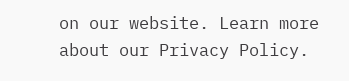on our website. Learn more about our Privacy Policy.